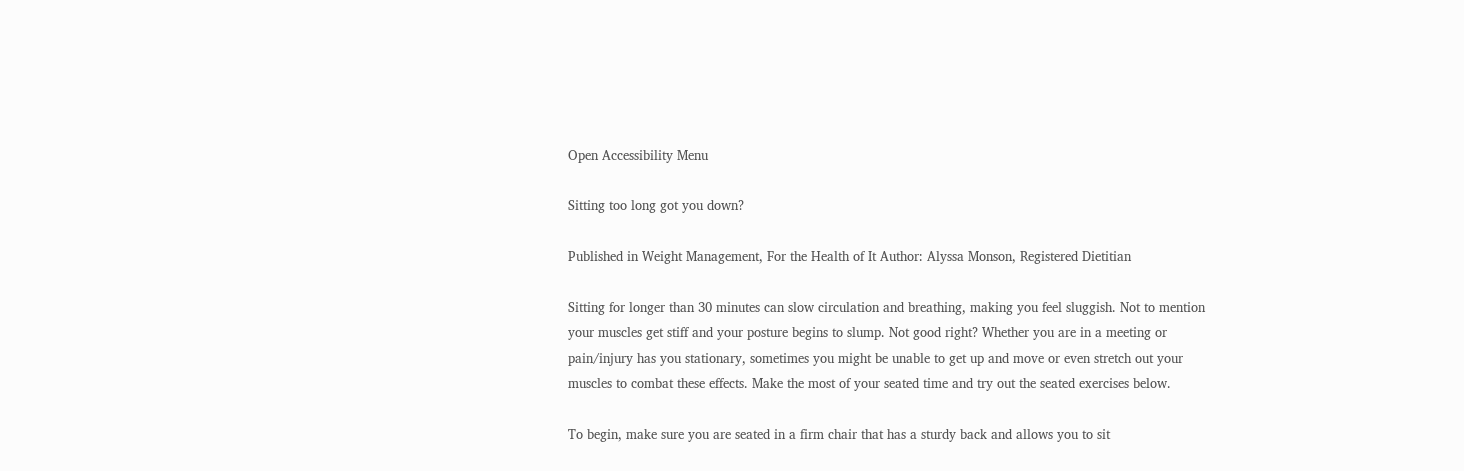Open Accessibility Menu

Sitting too long got you down?

Published in Weight Management, For the Health of It Author: Alyssa Monson, Registered Dietitian

Sitting for longer than 30 minutes can slow circulation and breathing, making you feel sluggish. Not to mention your muscles get stiff and your posture begins to slump. Not good right? Whether you are in a meeting or pain/injury has you stationary, sometimes you might be unable to get up and move or even stretch out your muscles to combat these effects. Make the most of your seated time and try out the seated exercises below.

To begin, make sure you are seated in a firm chair that has a sturdy back and allows you to sit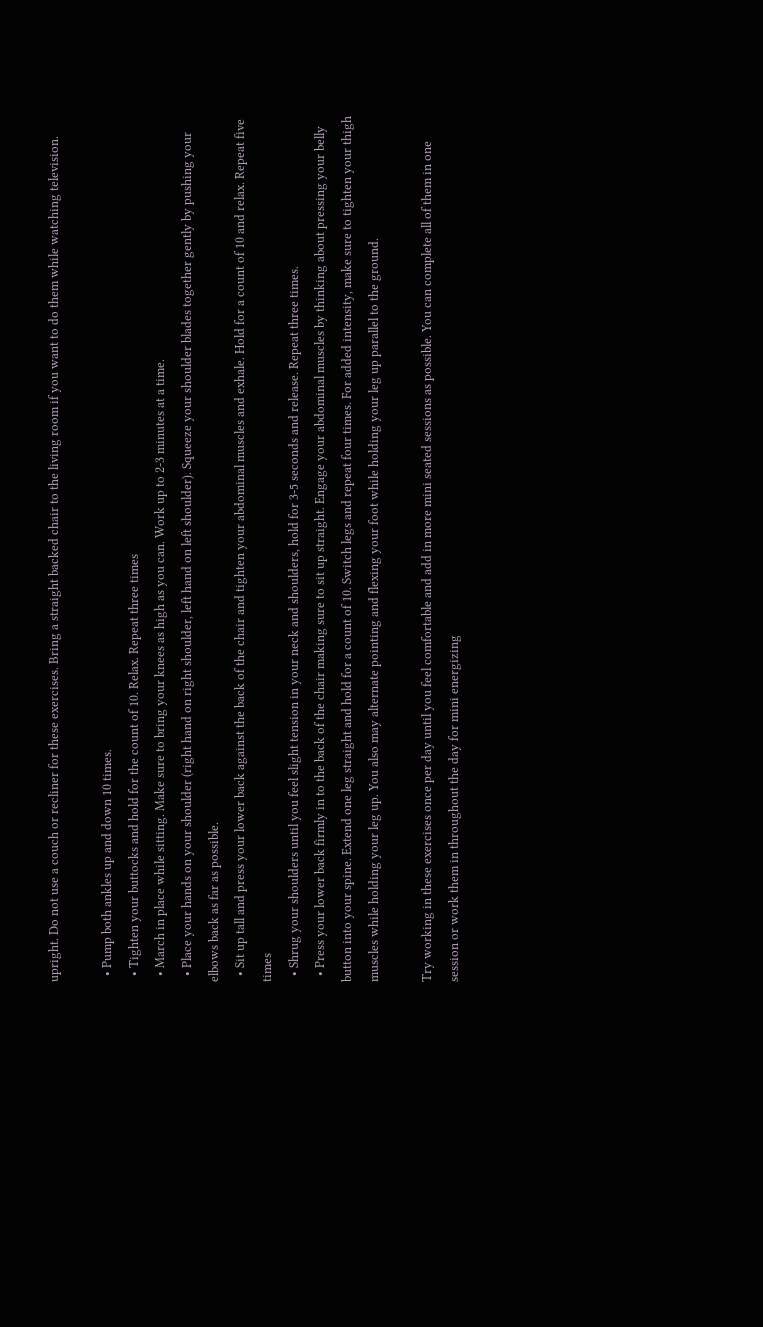upright. Do not use a couch or recliner for these exercises. Bring a straight backed chair to the living room if you want to do them while watching television.

  • Pump both ankles up and down 10 times.
  • Tighten your buttocks and hold for the count of 10. Relax. Repeat three times
  • March in place while sitting. Make sure to bring your knees as high as you can. Work up to 2-3 minutes at a time.
  • Place your hands on your shoulder (right hand on right shoulder, left hand on left shoulder). Squeeze your shoulder blades together gently by pushing your elbows back as far as possible.
  • Sit up tall and press your lower back against the back of the chair and tighten your abdominal muscles and exhale. Hold for a count of 10 and relax. Repeat five times
  • Shrug your shoulders until you feel slight tension in your neck and shoulders, hold for 3-5 seconds and release. Repeat three times.
  • Press your lower back firmly in to the back of the chair making sure to sit up straight. Engage your abdominal muscles by thinking about pressing your belly button into your spine. Extend one leg straight and hold for a count of 10. Switch legs and repeat four times. For added intensity, make sure to tighten your thigh muscles while holding your leg up. You also may alternate pointing and flexing your foot while holding your leg up parallel to the ground.

Try working in these exercises once per day until you feel comfortable and add in more mini seated sessions as possible. You can complete all of them in one session or work them in throughout the day for mini energizing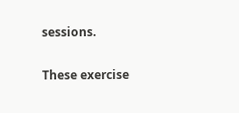sessions.

These exercise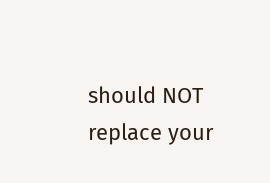should NOT replace your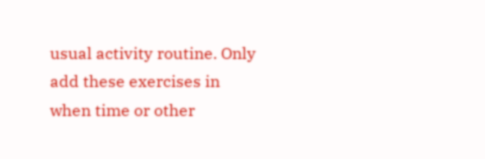usual activity routine. Only add these exercises in when time or other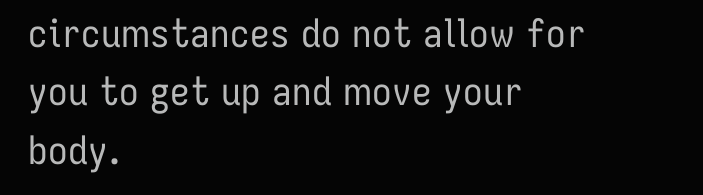circumstances do not allow for you to get up and move your body.